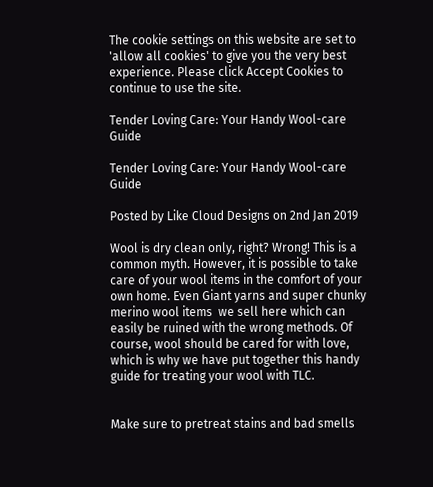The cookie settings on this website are set to 'allow all cookies' to give you the very best experience. Please click Accept Cookies to continue to use the site.

Tender Loving Care: Your Handy Wool-care Guide

Tender Loving Care: Your Handy Wool-care Guide

Posted by Like Cloud Designs on 2nd Jan 2019

Wool is dry clean only, right? Wrong! This is a common myth. However, it is possible to take care of your wool items in the comfort of your own home. Even Giant yarns and super chunky merino wool items  we sell here which can easily be ruined with the wrong methods. Of course, wool should be cared for with love, which is why we have put together this handy guide for treating your wool with TLC.


Make sure to pretreat stains and bad smells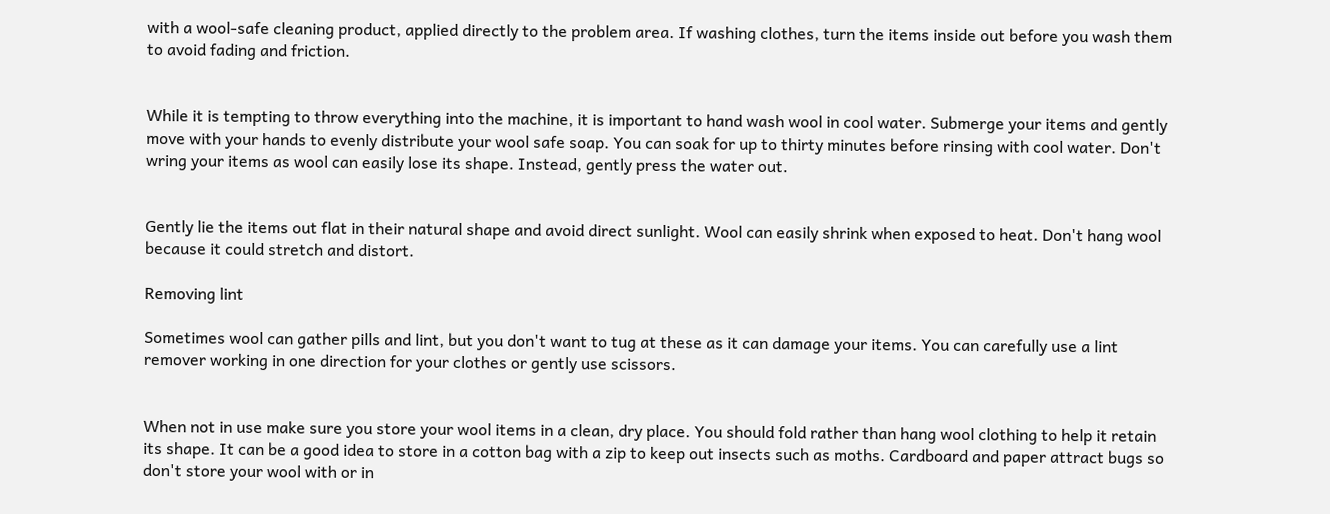with a wool-safe cleaning product, applied directly to the problem area. If washing clothes, turn the items inside out before you wash them to avoid fading and friction.


While it is tempting to throw everything into the machine, it is important to hand wash wool in cool water. Submerge your items and gently move with your hands to evenly distribute your wool safe soap. You can soak for up to thirty minutes before rinsing with cool water. Don't wring your items as wool can easily lose its shape. Instead, gently press the water out.


Gently lie the items out flat in their natural shape and avoid direct sunlight. Wool can easily shrink when exposed to heat. Don't hang wool because it could stretch and distort.

Removing lint

Sometimes wool can gather pills and lint, but you don't want to tug at these as it can damage your items. You can carefully use a lint remover working in one direction for your clothes or gently use scissors.


When not in use make sure you store your wool items in a clean, dry place. You should fold rather than hang wool clothing to help it retain its shape. It can be a good idea to store in a cotton bag with a zip to keep out insects such as moths. Cardboard and paper attract bugs so don't store your wool with or in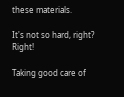these materials.

It's not so hard, right? Right!

Taking good care of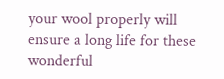your wool properly will ensure a long life for these wonderful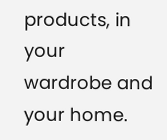products, in your wardrobe and your home.